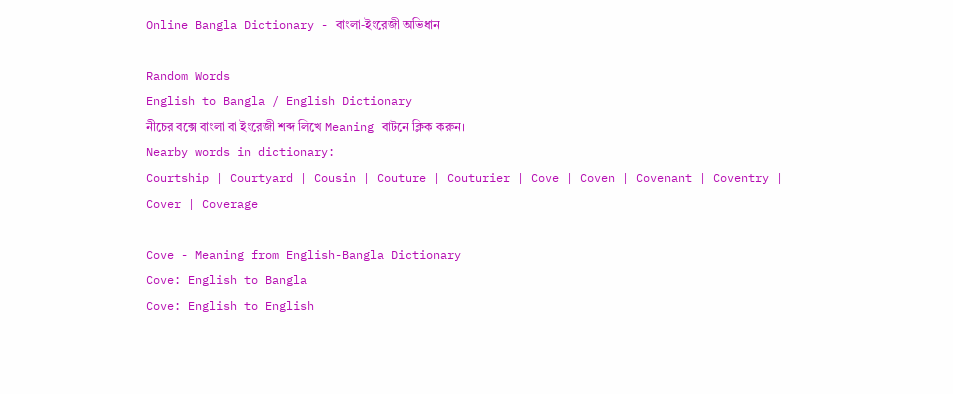Online Bangla Dictionary - বাংলা-ইংরেজী অভিধান

Random Words
English to Bangla / English Dictionary
নীচের বক্সে বাংলা বা ইংরেজী শব্দ লিখে Meaning বাটনে ক্লিক করুন।
Nearby words in dictionary:
Courtship | Courtyard | Cousin | Couture | Couturier | Cove | Coven | Covenant | Coventry | Cover | Coverage

Cove - Meaning from English-Bangla Dictionary
Cove: English to Bangla
Cove: English to English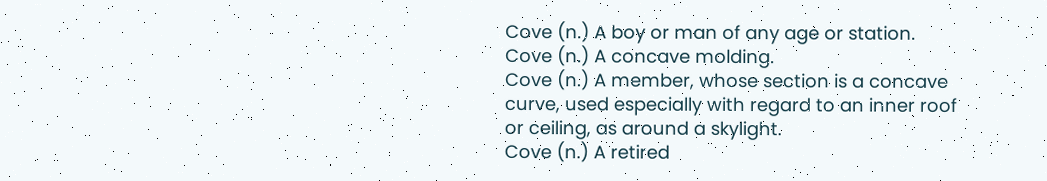Cove (n.) A boy or man of any age or station.
Cove (n.) A concave molding.
Cove (n.) A member, whose section is a concave curve, used especially with regard to an inner roof or ceiling, as around a skylight.
Cove (n.) A retired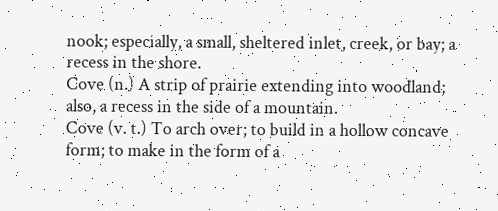nook; especially, a small, sheltered inlet, creek, or bay; a recess in the shore.
Cove (n.) A strip of prairie extending into woodland; also, a recess in the side of a mountain.
Cove (v. t.) To arch over; to build in a hollow concave form; to make in the form of a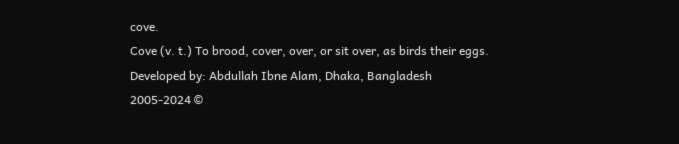cove.
Cove (v. t.) To brood, cover, over, or sit over, as birds their eggs.
Developed by: Abdullah Ibne Alam, Dhaka, Bangladesh
2005-2024 ©